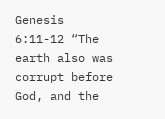Genesis 6:11-12 “The earth also was corrupt before God, and the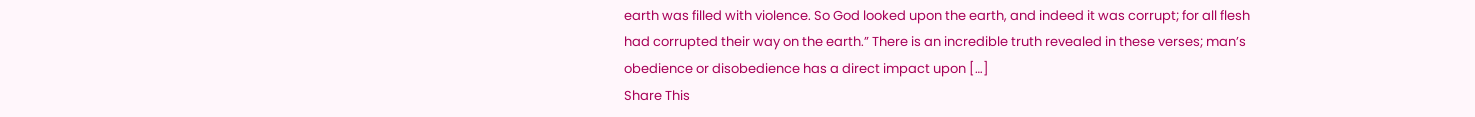earth was filled with violence. So God looked upon the earth, and indeed it was corrupt; for all flesh had corrupted their way on the earth.” There is an incredible truth revealed in these verses; man’s obedience or disobedience has a direct impact upon […]
Share This